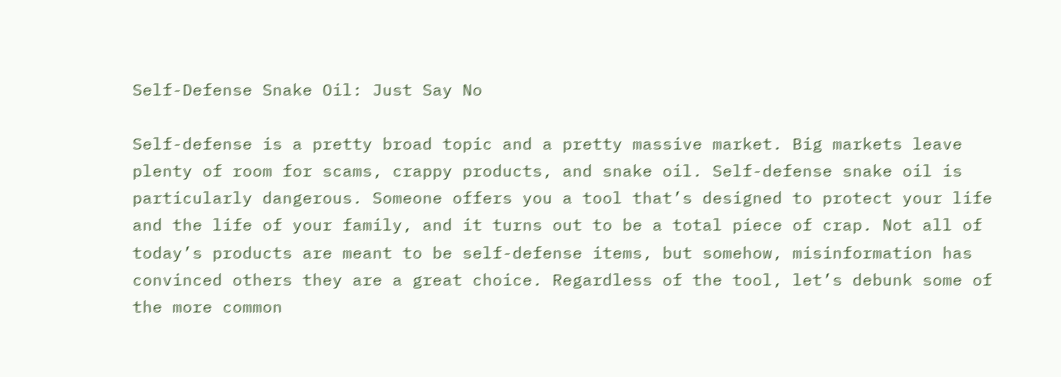Self-Defense Snake Oil: Just Say No

Self-defense is a pretty broad topic and a pretty massive market. Big markets leave plenty of room for scams, crappy products, and snake oil. Self-defense snake oil is particularly dangerous. Someone offers you a tool that’s designed to protect your life and the life of your family, and it turns out to be a total piece of crap. Not all of today’s products are meant to be self-defense items, but somehow, misinformation has convinced others they are a great choice. Regardless of the tool, let’s debunk some of the more common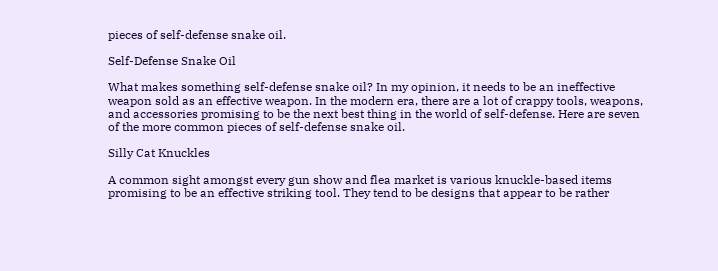pieces of self-defense snake oil.

Self-Defense Snake Oil

What makes something self-defense snake oil? In my opinion, it needs to be an ineffective weapon sold as an effective weapon. In the modern era, there are a lot of crappy tools, weapons, and accessories promising to be the next best thing in the world of self-defense. Here are seven of the more common pieces of self-defense snake oil.

Silly Cat Knuckles

A common sight amongst every gun show and flea market is various knuckle-based items promising to be an effective striking tool. They tend to be designs that appear to be rather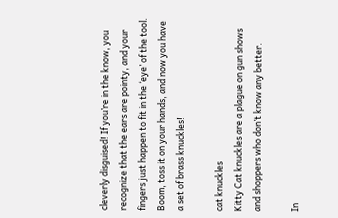cleverly disguised! If you’re in the know, you recognize that the ears are pointy, and your fingers just happen to fit in the ‘eye’ of the tool. Boom, toss it on your hands, and now you have a set of brass knuckles!

cat knuckles
Kitty Cat knuckles are a plague on gun shows and shoppers who don’t know any better.

In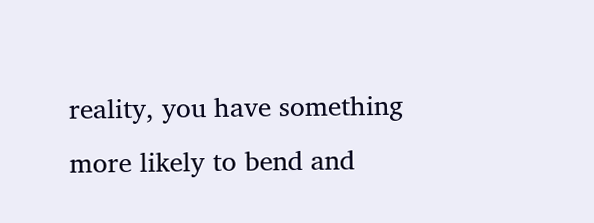reality, you have something more likely to bend and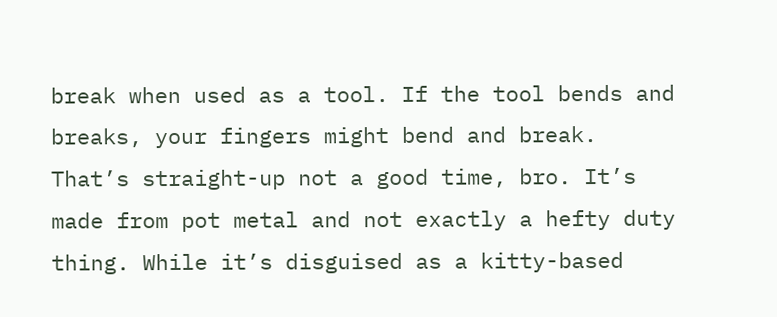break when used as a tool. If the tool bends and breaks, your fingers might bend and break. That’s straight-up not a good time, bro. It’s made from pot metal and not exactly a hefty duty thing. While it’s disguised as a kitty-based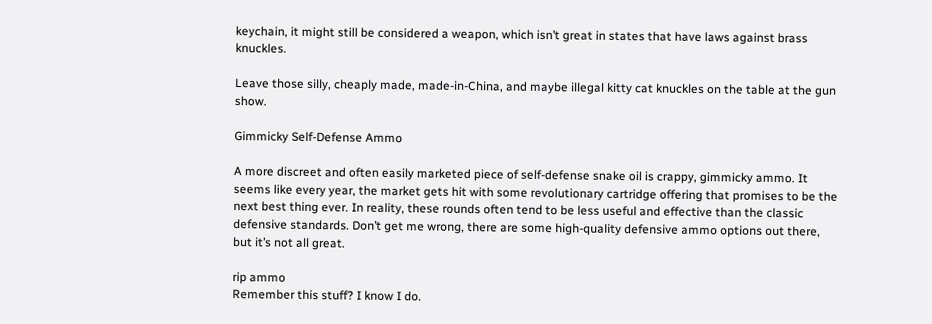keychain, it might still be considered a weapon, which isn’t great in states that have laws against brass knuckles.

Leave those silly, cheaply made, made-in-China, and maybe illegal kitty cat knuckles on the table at the gun show.

Gimmicky Self-Defense Ammo

A more discreet and often easily marketed piece of self-defense snake oil is crappy, gimmicky ammo. It seems like every year, the market gets hit with some revolutionary cartridge offering that promises to be the next best thing ever. In reality, these rounds often tend to be less useful and effective than the classic defensive standards. Don’t get me wrong, there are some high-quality defensive ammo options out there, but it’s not all great.

rip ammo
Remember this stuff? I know I do.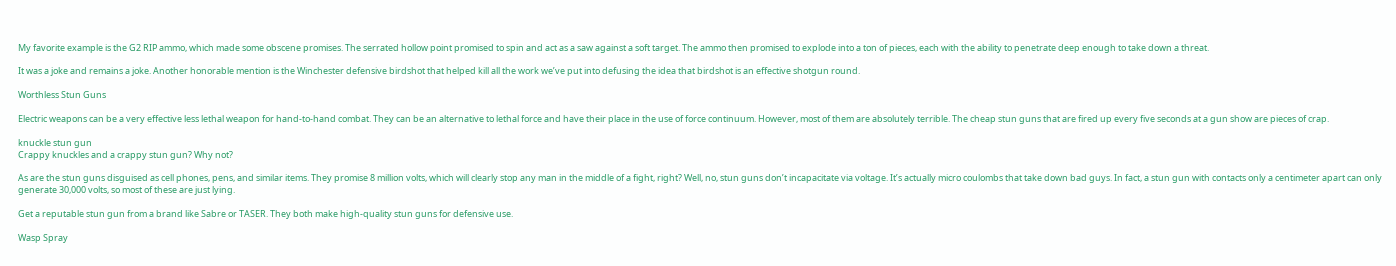My favorite example is the G2 RIP ammo, which made some obscene promises. The serrated hollow point promised to spin and act as a saw against a soft target. The ammo then promised to explode into a ton of pieces, each with the ability to penetrate deep enough to take down a threat.

It was a joke and remains a joke. Another honorable mention is the Winchester defensive birdshot that helped kill all the work we’ve put into defusing the idea that birdshot is an effective shotgun round.

Worthless Stun Guns

Electric weapons can be a very effective less lethal weapon for hand-to-hand combat. They can be an alternative to lethal force and have their place in the use of force continuum. However, most of them are absolutely terrible. The cheap stun guns that are fired up every five seconds at a gun show are pieces of crap.

knuckle stun gun
Crappy knuckles and a crappy stun gun? Why not?

As are the stun guns disguised as cell phones, pens, and similar items. They promise 8 million volts, which will clearly stop any man in the middle of a fight, right? Well, no, stun guns don’t incapacitate via voltage. It’s actually micro coulombs that take down bad guys. In fact, a stun gun with contacts only a centimeter apart can only generate 30,000 volts, so most of these are just lying.

Get a reputable stun gun from a brand like Sabre or TASER. They both make high-quality stun guns for defensive use.

Wasp Spray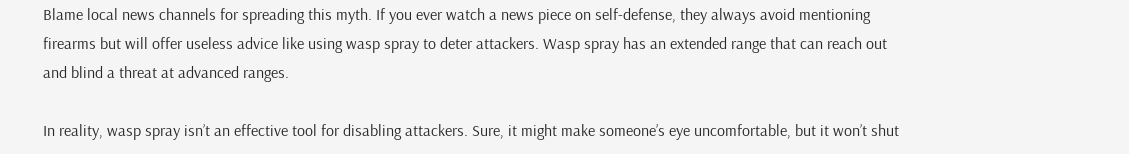Blame local news channels for spreading this myth. If you ever watch a news piece on self-defense, they always avoid mentioning firearms but will offer useless advice like using wasp spray to deter attackers. Wasp spray has an extended range that can reach out and blind a threat at advanced ranges.

In reality, wasp spray isn’t an effective tool for disabling attackers. Sure, it might make someone’s eye uncomfortable, but it won’t shut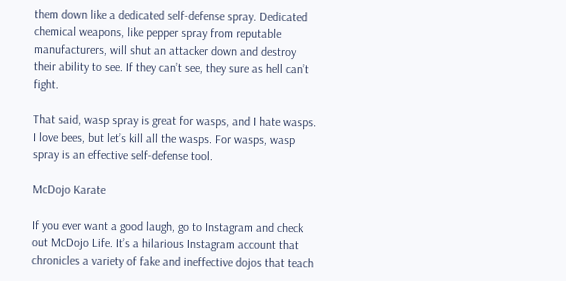them down like a dedicated self-defense spray. Dedicated chemical weapons, like pepper spray from reputable manufacturers, will shut an attacker down and destroy their ability to see. If they can’t see, they sure as hell can’t fight.

That said, wasp spray is great for wasps, and I hate wasps. I love bees, but let’s kill all the wasps. For wasps, wasp spray is an effective self-defense tool.

McDojo Karate

If you ever want a good laugh, go to Instagram and check out McDojo Life. It’s a hilarious Instagram account that chronicles a variety of fake and ineffective dojos that teach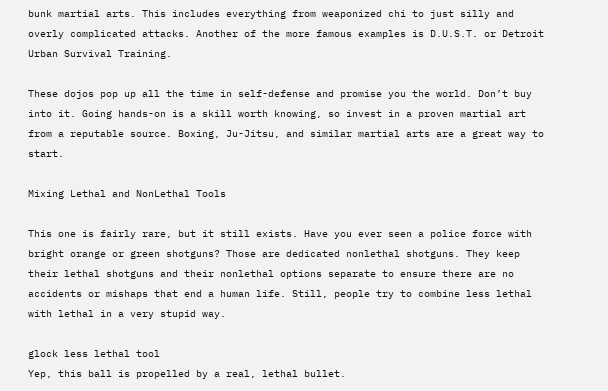bunk martial arts. This includes everything from weaponized chi to just silly and overly complicated attacks. Another of the more famous examples is D.U.S.T. or Detroit Urban Survival Training.

These dojos pop up all the time in self-defense and promise you the world. Don’t buy into it. Going hands-on is a skill worth knowing, so invest in a proven martial art from a reputable source. Boxing, Ju-Jitsu, and similar martial arts are a great way to start.

Mixing Lethal and NonLethal Tools

This one is fairly rare, but it still exists. Have you ever seen a police force with bright orange or green shotguns? Those are dedicated nonlethal shotguns. They keep their lethal shotguns and their nonlethal options separate to ensure there are no accidents or mishaps that end a human life. Still, people try to combine less lethal with lethal in a very stupid way.

glock less lethal tool
Yep, this ball is propelled by a real, lethal bullet.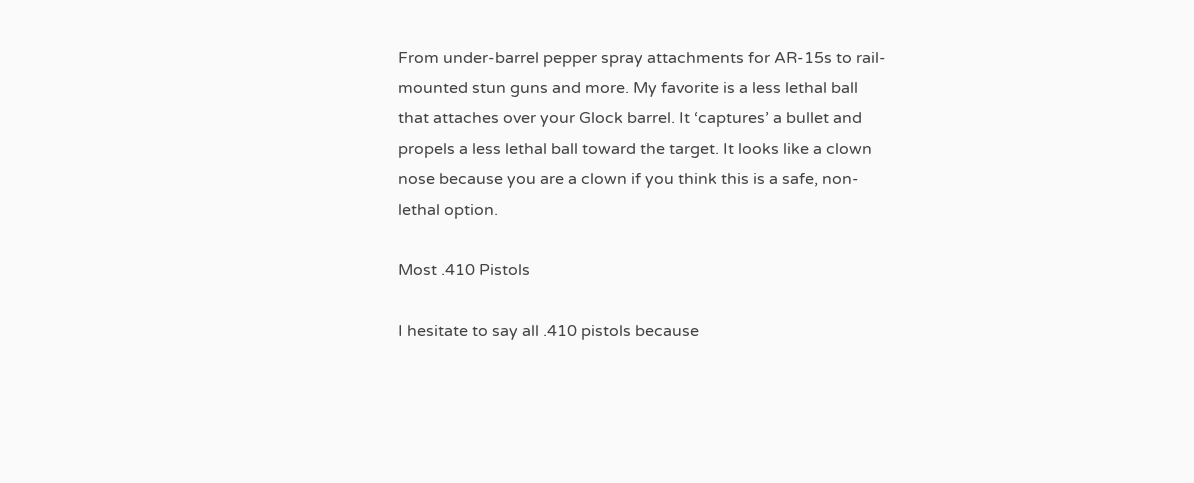From under-barrel pepper spray attachments for AR-15s to rail-mounted stun guns and more. My favorite is a less lethal ball that attaches over your Glock barrel. It ‘captures’ a bullet and propels a less lethal ball toward the target. It looks like a clown nose because you are a clown if you think this is a safe, non-lethal option.

Most .410 Pistols

I hesitate to say all .410 pistols because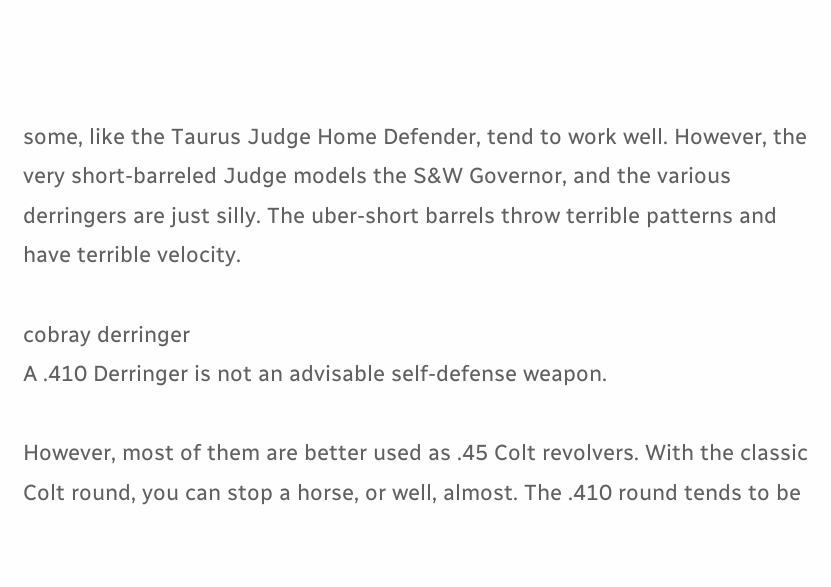some, like the Taurus Judge Home Defender, tend to work well. However, the very short-barreled Judge models the S&W Governor, and the various derringers are just silly. The uber-short barrels throw terrible patterns and have terrible velocity.

cobray derringer
A .410 Derringer is not an advisable self-defense weapon.

However, most of them are better used as .45 Colt revolvers. With the classic Colt round, you can stop a horse, or well, almost. The .410 round tends to be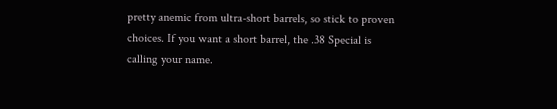pretty anemic from ultra-short barrels, so stick to proven choices. If you want a short barrel, the .38 Special is calling your name.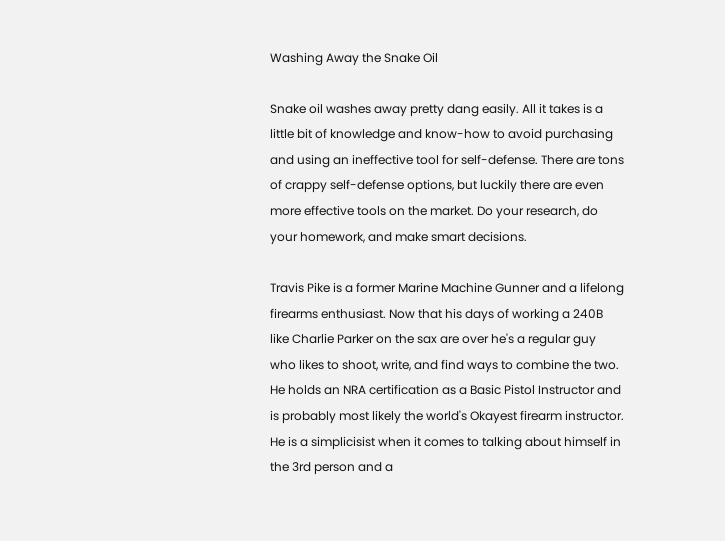Washing Away the Snake Oil

Snake oil washes away pretty dang easily. All it takes is a little bit of knowledge and know-how to avoid purchasing and using an ineffective tool for self-defense. There are tons of crappy self-defense options, but luckily there are even more effective tools on the market. Do your research, do your homework, and make smart decisions.

Travis Pike is a former Marine Machine Gunner and a lifelong firearms enthusiast. Now that his days of working a 240B like Charlie Parker on the sax are over he's a regular guy who likes to shoot, write, and find ways to combine the two. He holds an NRA certification as a Basic Pistol Instructor and is probably most likely the world's Okayest firearm instructor. He is a simplicisist when it comes to talking about himself in the 3rd person and a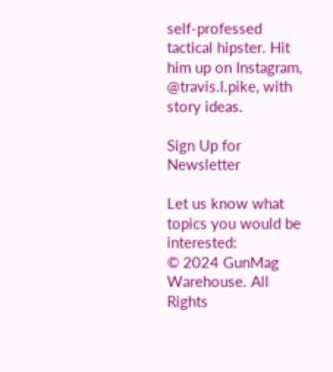self-professed tactical hipster. Hit him up on Instagram, @travis.l.pike, with story ideas.

Sign Up for Newsletter

Let us know what topics you would be interested:
© 2024 GunMag Warehouse. All Rights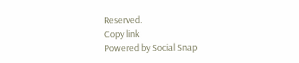Reserved.
Copy link
Powered by Social Snap